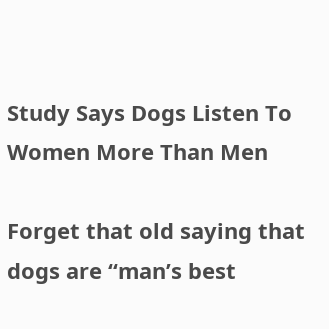Study Says Dogs Listen To Women More Than Men

Forget that old saying that dogs are “man’s best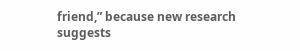friend,” because new research suggests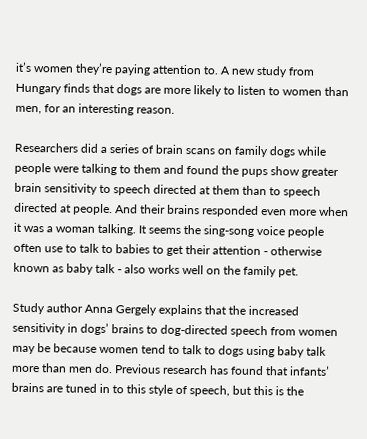it’s women they’re paying attention to. A new study from Hungary finds that dogs are more likely to listen to women than men, for an interesting reason.

Researchers did a series of brain scans on family dogs while people were talking to them and found the pups show greater brain sensitivity to speech directed at them than to speech directed at people. And their brains responded even more when it was a woman talking. It seems the sing-song voice people often use to talk to babies to get their attention - otherwise known as baby talk - also works well on the family pet.

Study author Anna Gergely explains that the increased sensitivity in dogs’ brains to dog-directed speech from women may be because women tend to talk to dogs using baby talk more than men do. Previous research has found that infants’ brains are tuned in to this style of speech, but this is the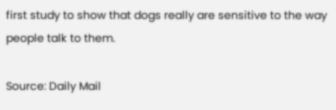first study to show that dogs really are sensitive to the way people talk to them.

Source: Daily Mail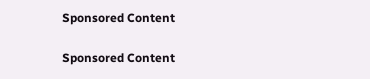Sponsored Content

Sponsored Content